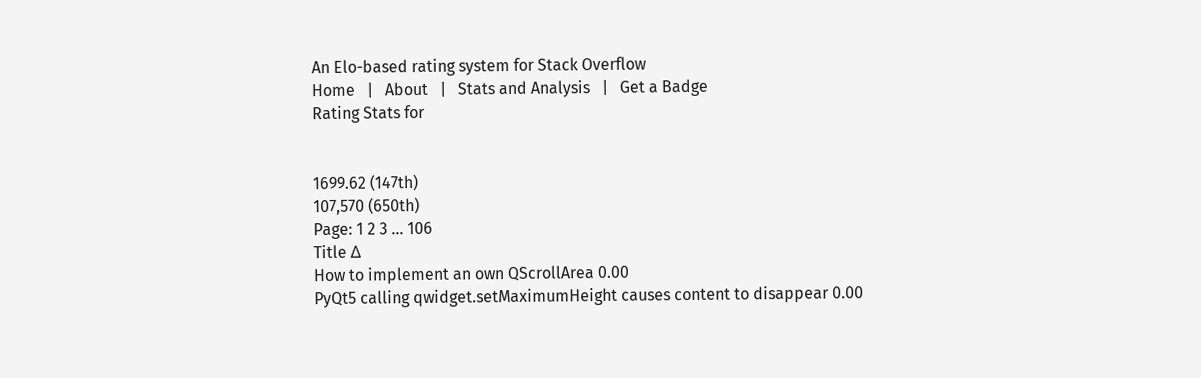An Elo-based rating system for Stack Overflow
Home   |   About   |   Stats and Analysis   |   Get a Badge
Rating Stats for


1699.62 (147th)
107,570 (650th)
Page: 1 2 3 ... 106
Title Δ
How to implement an own QScrollArea 0.00
PyQt5 calling qwidget.setMaximumHeight causes content to disappear 0.00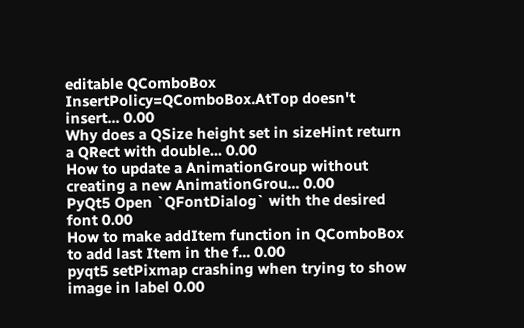editable QComboBox InsertPolicy=QComboBox.AtTop doesn't insert... 0.00
Why does a QSize height set in sizeHint return a QRect with double... 0.00
How to update a AnimationGroup without creating a new AnimationGrou... 0.00
PyQt5 Open `QFontDialog` with the desired font 0.00
How to make addItem function in QComboBox to add last Item in the f... 0.00
pyqt5 setPixmap crashing when trying to show image in label 0.00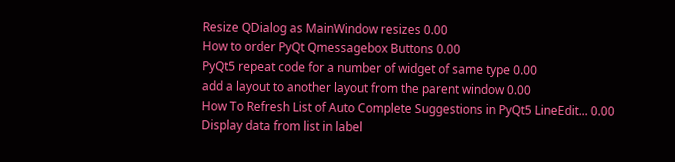Resize QDialog as MainWindow resizes 0.00
How to order PyQt Qmessagebox Buttons 0.00
PyQt5 repeat code for a number of widget of same type 0.00
add a layout to another layout from the parent window 0.00
How To Refresh List of Auto Complete Suggestions in PyQt5 LineEdit... 0.00
Display data from list in label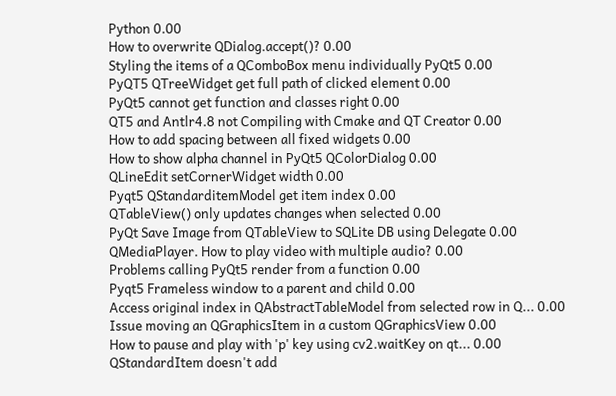Python 0.00
How to overwrite QDialog.accept()? 0.00
Styling the items of a QComboBox menu individually PyQt5 0.00
PyQT5 QTreeWidget get full path of clicked element 0.00
PyQt5 cannot get function and classes right 0.00
QT5 and Antlr4.8 not Compiling with Cmake and QT Creator 0.00
How to add spacing between all fixed widgets 0.00
How to show alpha channel in PyQt5 QColorDialog 0.00
QLineEdit setCornerWidget width 0.00
Pyqt5 QStandarditemModel get item index 0.00
QTableView() only updates changes when selected 0.00
PyQt Save Image from QTableView to SQLite DB using Delegate 0.00
QMediaPlayer. How to play video with multiple audio? 0.00
Problems calling PyQt5 render from a function 0.00
Pyqt5 Frameless window to a parent and child 0.00
Access original index in QAbstractTableModel from selected row in Q... 0.00
Issue moving an QGraphicsItem in a custom QGraphicsView 0.00
How to pause and play with 'p' key using cv2.waitKey on qt... 0.00
QStandardItem doesn't add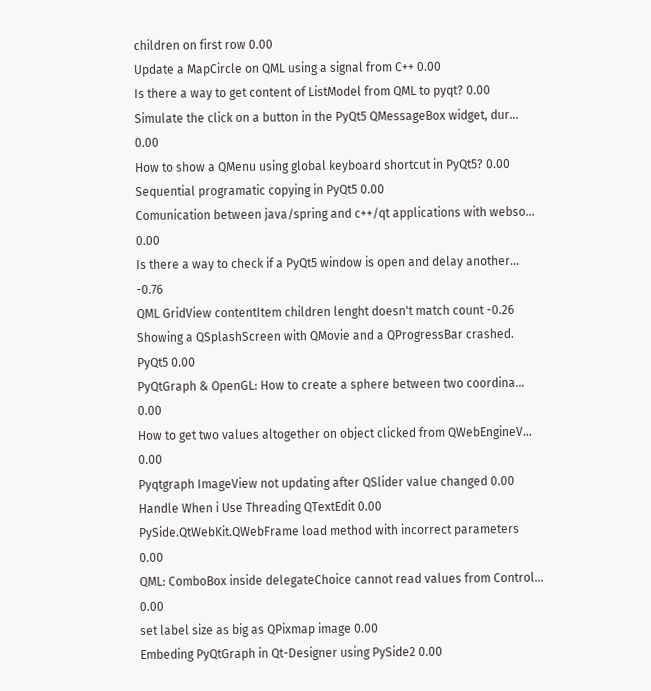children on first row 0.00
Update a MapCircle on QML using a signal from C++ 0.00
Is there a way to get content of ListModel from QML to pyqt? 0.00
Simulate the click on a button in the PyQt5 QMessageBox widget, dur... 0.00
How to show a QMenu using global keyboard shortcut in PyQt5? 0.00
Sequential programatic copying in PyQt5 0.00
Comunication between java/spring and c++/qt applications with webso... 0.00
Is there a way to check if a PyQt5 window is open and delay another... -0.76
QML GridView contentItem children lenght doesn't match count -0.26
Showing a QSplashScreen with QMovie and a QProgressBar crashed. PyQt5 0.00
PyQtGraph & OpenGL: How to create a sphere between two coordina... 0.00
How to get two values altogether on object clicked from QWebEngineV... 0.00
Pyqtgraph ImageView not updating after QSlider value changed 0.00
Handle When i Use Threading QTextEdit 0.00
PySide.QtWebKit.QWebFrame load method with incorrect parameters 0.00
QML: ComboBox inside delegateChoice cannot read values from Control... 0.00
set label size as big as QPixmap image 0.00
Embeding PyQtGraph in Qt-Designer using PySide2 0.00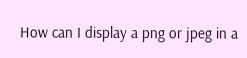How can I display a png or jpeg in a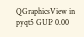QGraphicsView in pyqt5 GUI? 0.00